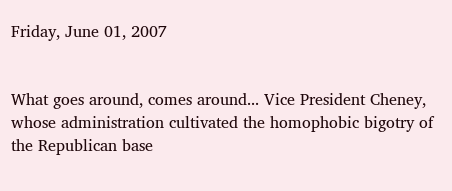Friday, June 01, 2007


What goes around, comes around... Vice President Cheney, whose administration cultivated the homophobic bigotry of the Republican base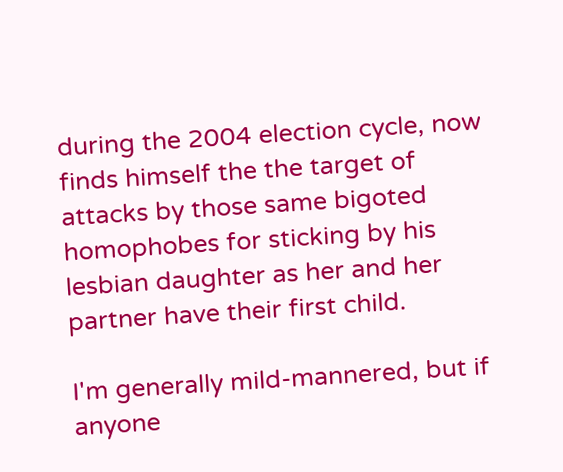during the 2004 election cycle, now finds himself the the target of attacks by those same bigoted homophobes for sticking by his lesbian daughter as her and her partner have their first child.

I'm generally mild-mannered, but if anyone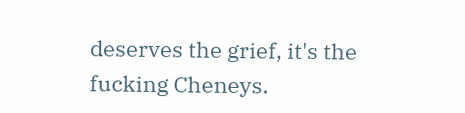deserves the grief, it's the fucking Cheneys.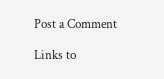Post a Comment

Links to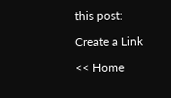this post:

Create a Link

<< Home